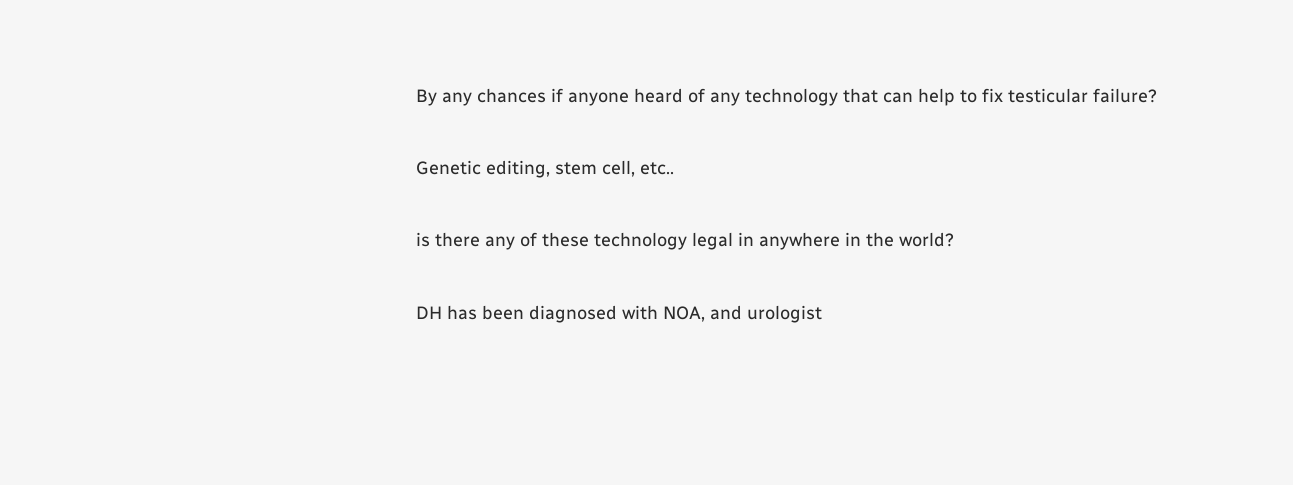By any chances if anyone heard of any technology that can help to fix testicular failure?

Genetic editing, stem cell, etc..

is there any of these technology legal in anywhere in the world?

DH has been diagnosed with NOA, and urologist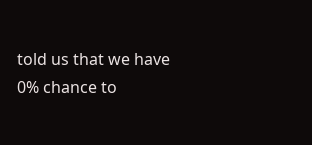told us that we have 0% chance to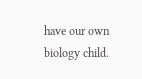have our own biology child.